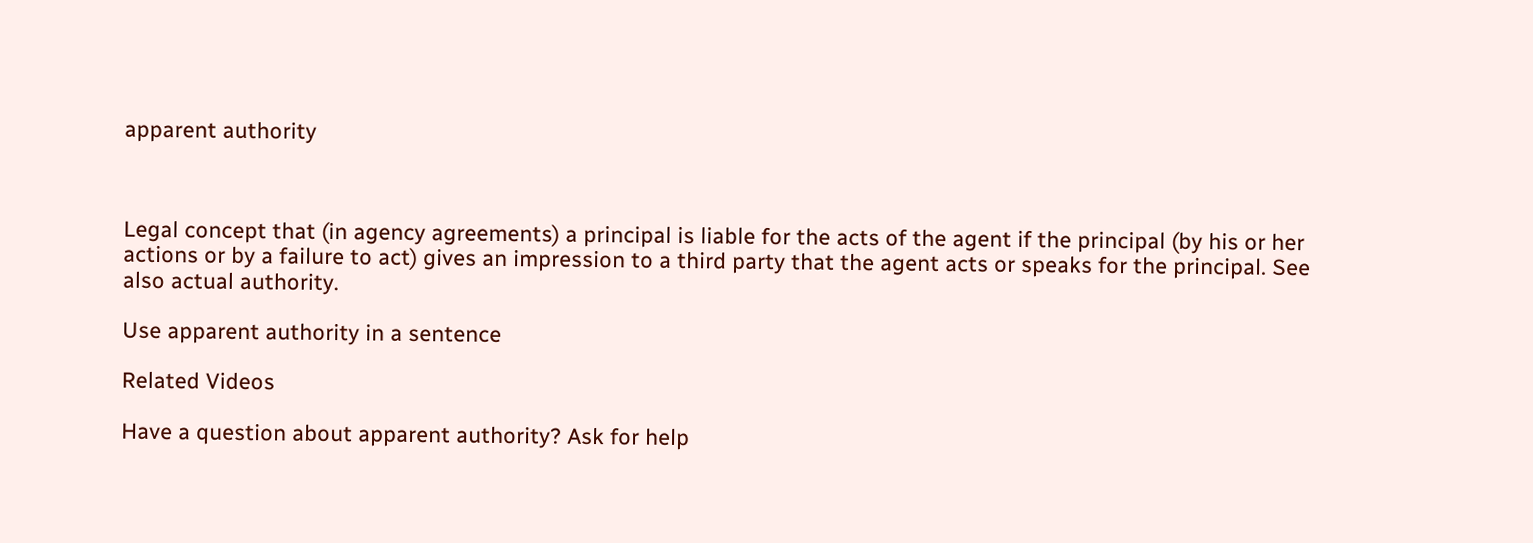apparent authority



Legal concept that (in agency agreements) a principal is liable for the acts of the agent if the principal (by his or her actions or by a failure to act) gives an impression to a third party that the agent acts or speaks for the principal. See also actual authority.

Use apparent authority in a sentence

Related Videos

Have a question about apparent authority? Ask for help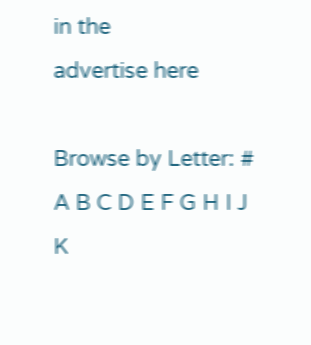in the
advertise here

Browse by Letter: # A B C D E F G H I J K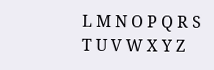L M N O P Q R S T U V W X Y Z